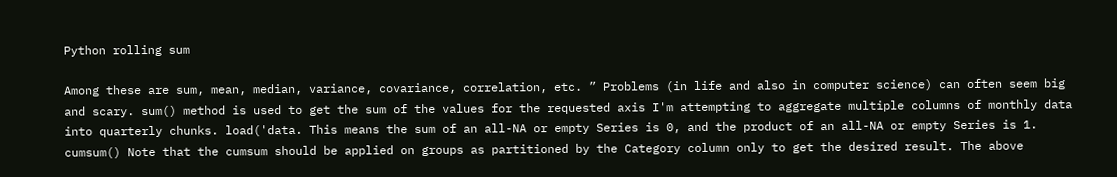Python rolling sum

Among these are sum, mean, median, variance, covariance, correlation, etc. ” Problems (in life and also in computer science) can often seem big and scary. sum() method is used to get the sum of the values for the requested axis I'm attempting to aggregate multiple columns of monthly data into quarterly chunks. load('data. This means the sum of an all-NA or empty Series is 0, and the product of an all-NA or empty Series is 1. cumsum() Note that the cumsum should be applied on groups as partitioned by the Category column only to get the desired result. The above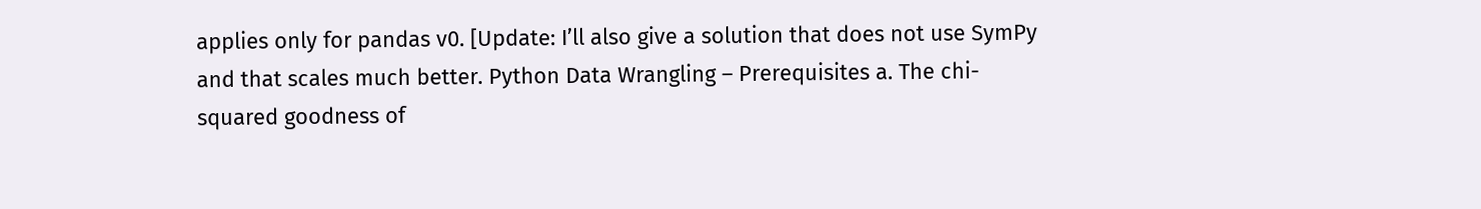applies only for pandas v0. [Update: I’ll also give a solution that does not use SymPy and that scales much better. Python Data Wrangling – Prerequisites a. The chi-squared goodness of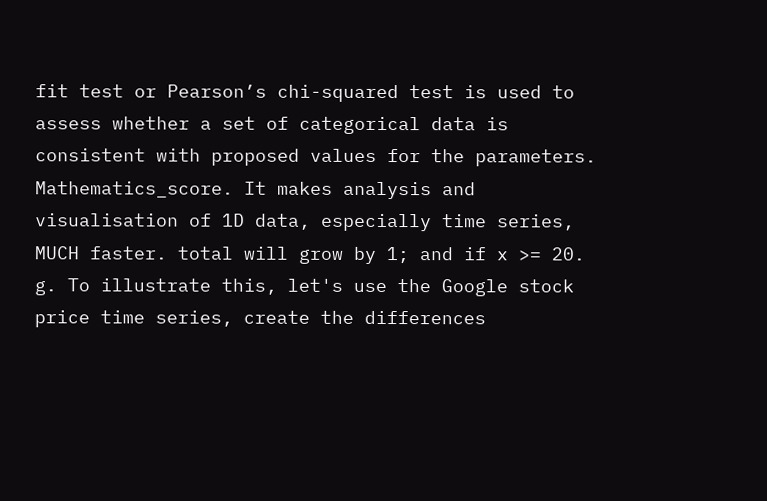fit test or Pearson’s chi-squared test is used to assess whether a set of categorical data is consistent with proposed values for the parameters. Mathematics_score. It makes analysis and visualisation of 1D data, especially time series, MUCH faster. total will grow by 1; and if x >= 20. g. To illustrate this, let's use the Google stock price time series, create the differences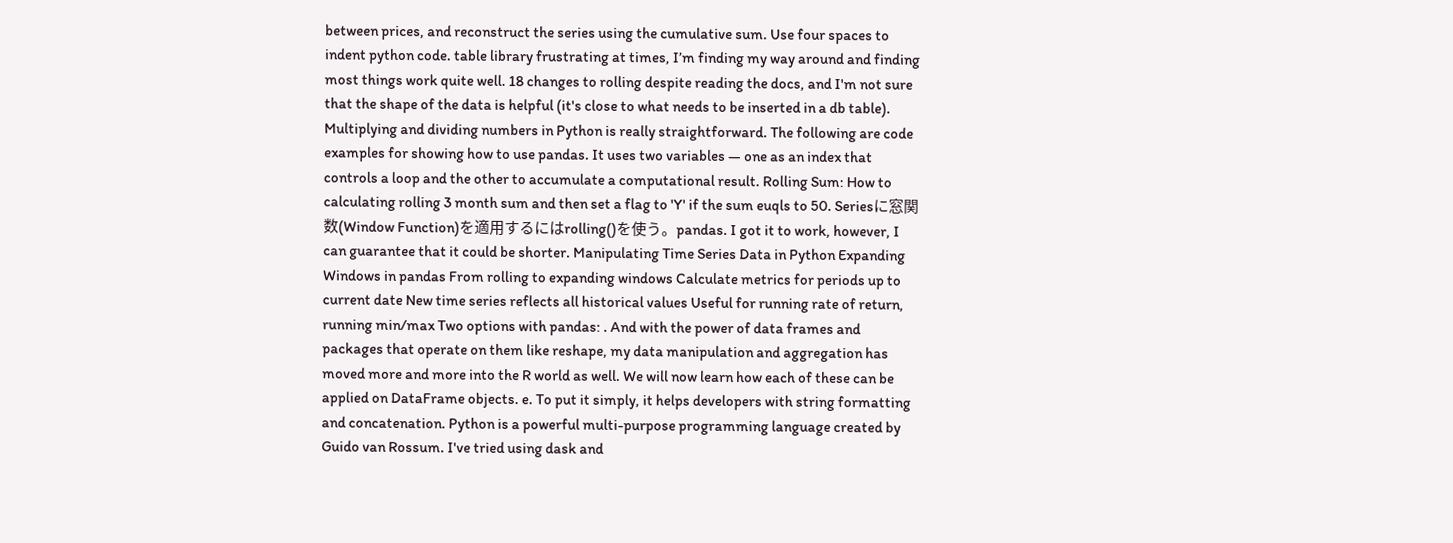between prices, and reconstruct the series using the cumulative sum. Use four spaces to indent python code. table library frustrating at times, I’m finding my way around and finding most things work quite well. 18 changes to rolling despite reading the docs, and I'm not sure that the shape of the data is helpful (it's close to what needs to be inserted in a db table). Multiplying and dividing numbers in Python is really straightforward. The following are code examples for showing how to use pandas. It uses two variables — one as an index that controls a loop and the other to accumulate a computational result. Rolling Sum: How to calculating rolling 3 month sum and then set a flag to 'Y' if the sum euqls to 50. Seriesに窓関数(Window Function)を適用するにはrolling()を使う。pandas. I got it to work, however, I can guarantee that it could be shorter. Manipulating Time Series Data in Python Expanding Windows in pandas From rolling to expanding windows Calculate metrics for periods up to current date New time series reflects all historical values Useful for running rate of return, running min/max Two options with pandas: . And with the power of data frames and packages that operate on them like reshape, my data manipulation and aggregation has moved more and more into the R world as well. We will now learn how each of these can be applied on DataFrame objects. e. To put it simply, it helps developers with string formatting and concatenation. Python is a powerful multi-purpose programming language created by Guido van Rossum. I've tried using dask and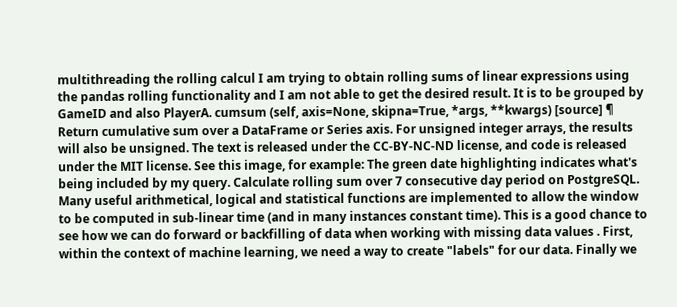multithreading the rolling calcul I am trying to obtain rolling sums of linear expressions using the pandas rolling functionality and I am not able to get the desired result. It is to be grouped by GameID and also PlayerA. cumsum (self, axis=None, skipna=True, *args, **kwargs) [source] ¶ Return cumulative sum over a DataFrame or Series axis. For unsigned integer arrays, the results will also be unsigned. The text is released under the CC-BY-NC-ND license, and code is released under the MIT license. See this image, for example: The green date highlighting indicates what's being included by my query. Calculate rolling sum over 7 consecutive day period on PostgreSQL. Many useful arithmetical, logical and statistical functions are implemented to allow the window to be computed in sub-linear time (and in many instances constant time). This is a good chance to see how we can do forward or backfilling of data when working with missing data values . First, within the context of machine learning, we need a way to create "labels" for our data. Finally we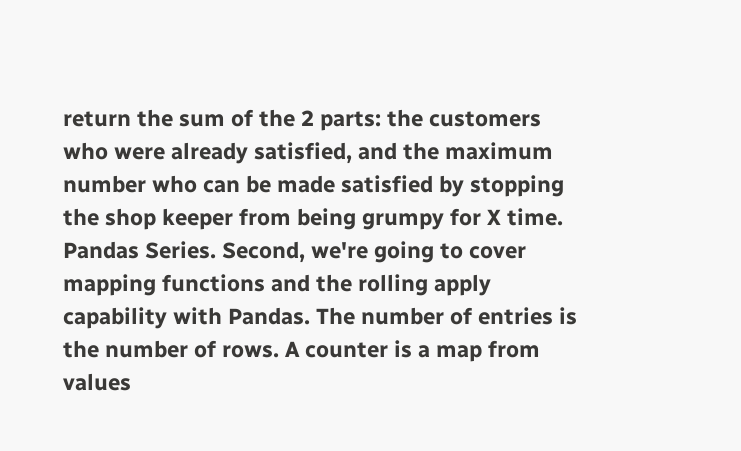return the sum of the 2 parts: the customers who were already satisfied, and the maximum number who can be made satisfied by stopping the shop keeper from being grumpy for X time. Pandas Series. Second, we're going to cover mapping functions and the rolling apply capability with Pandas. The number of entries is the number of rows. A counter is a map from values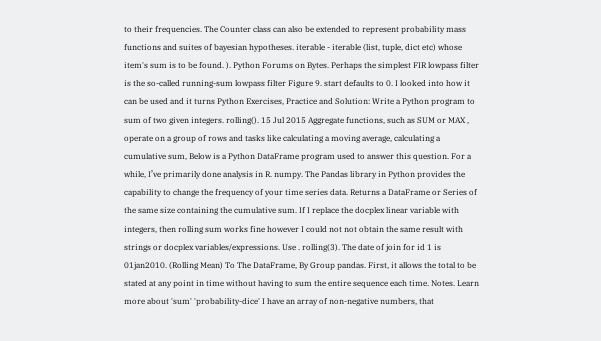to their frequencies. The Counter class can also be extended to represent probability mass functions and suites of bayesian hypotheses. iterable - iterable (list, tuple, dict etc) whose item's sum is to be found. ). Python Forums on Bytes. Perhaps the simplest FIR lowpass filter is the so-called running-sum lowpass filter Figure 9. start defaults to 0. I looked into how it can be used and it turns Python Exercises, Practice and Solution: Write a Python program to sum of two given integers. rolling(). 15 Jul 2015 Aggregate functions, such as SUM or MAX , operate on a group of rows and tasks like calculating a moving average, calculating a cumulative sum, Below is a Python DataFrame program used to answer this question. For a while, I’ve primarily done analysis in R. numpy. The Pandas library in Python provides the capability to change the frequency of your time series data. Returns a DataFrame or Series of the same size containing the cumulative sum. If I replace the docplex linear variable with integers, then rolling sum works fine however I could not not obtain the same result with strings or docplex variables/expressions. Use . rolling(3). The date of join for id 1 is 01jan2010. (Rolling Mean) To The DataFrame, By Group pandas. First, it allows the total to be stated at any point in time without having to sum the entire sequence each time. Notes. Learn more about 'sum' 'probability-dice' I have an array of non-negative numbers, that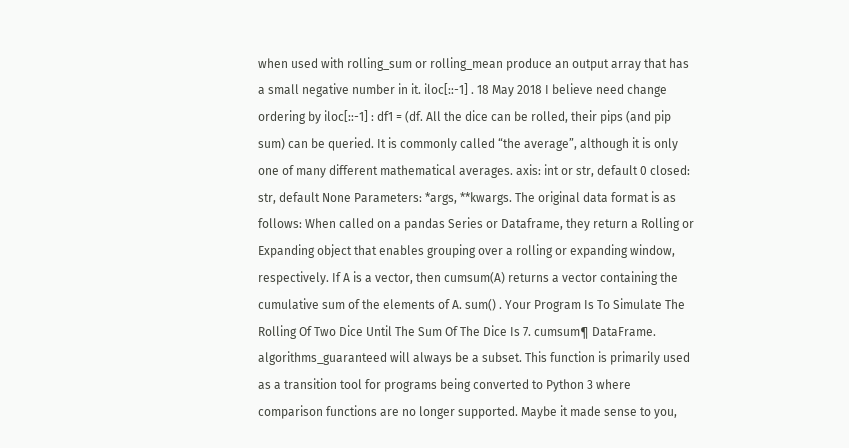when used with rolling_sum or rolling_mean produce an output array that has a small negative number in it. iloc[::-1] . 18 May 2018 I believe need change ordering by iloc[::-1] : df1 = (df. All the dice can be rolled, their pips (and pip sum) can be queried. It is commonly called “the average”, although it is only one of many different mathematical averages. axis: int or str, default 0 closed: str, default None Parameters: *args, **kwargs. The original data format is as follows: When called on a pandas Series or Dataframe, they return a Rolling or Expanding object that enables grouping over a rolling or expanding window, respectively. If A is a vector, then cumsum(A) returns a vector containing the cumulative sum of the elements of A. sum() . Your Program Is To Simulate The Rolling Of Two Dice Until The Sum Of The Dice Is 7. cumsum¶ DataFrame. algorithms_guaranteed will always be a subset. This function is primarily used as a transition tool for programs being converted to Python 3 where comparison functions are no longer supported. Maybe it made sense to you,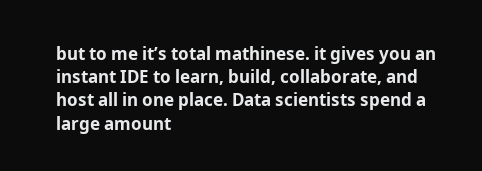but to me it’s total mathinese. it gives you an instant IDE to learn, build, collaborate, and host all in one place. Data scientists spend a large amount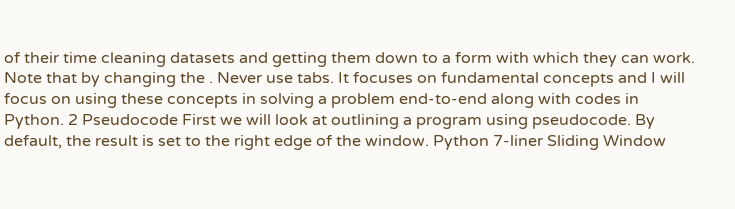of their time cleaning datasets and getting them down to a form with which they can work. Note that by changing the . Never use tabs. It focuses on fundamental concepts and I will focus on using these concepts in solving a problem end-to-end along with codes in Python. 2 Pseudocode First we will look at outlining a program using pseudocode. By default, the result is set to the right edge of the window. Python 7-liner Sliding Window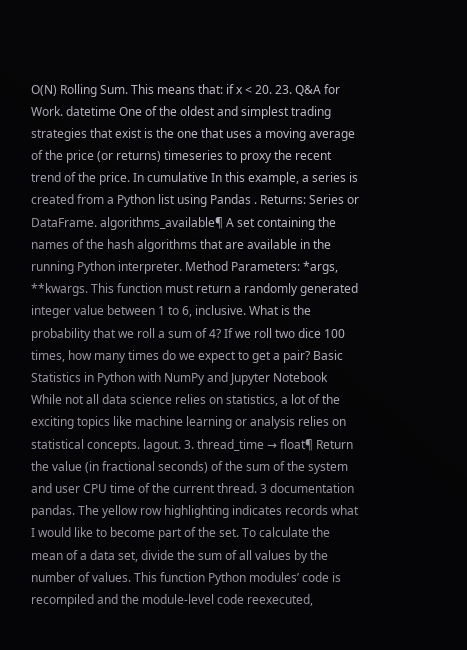O(N) Rolling Sum. This means that: if x < 20. 23. Q&A for Work. datetime One of the oldest and simplest trading strategies that exist is the one that uses a moving average of the price (or returns) timeseries to proxy the recent trend of the price. In cumulative In this example, a series is created from a Python list using Pandas . Returns: Series or DataFrame. algorithms_available¶ A set containing the names of the hash algorithms that are available in the running Python interpreter. Method Parameters: *args, **kwargs. This function must return a randomly generated integer value between 1 to 6, inclusive. What is the probability that we roll a sum of 4? If we roll two dice 100 times, how many times do we expect to get a pair? Basic Statistics in Python with NumPy and Jupyter Notebook While not all data science relies on statistics, a lot of the exciting topics like machine learning or analysis relies on statistical concepts. lagout. 3. thread_time → float¶ Return the value (in fractional seconds) of the sum of the system and user CPU time of the current thread. 3 documentation pandas. The yellow row highlighting indicates records what I would like to become part of the set. To calculate the mean of a data set, divide the sum of all values by the number of values. This function Python modules’ code is recompiled and the module-level code reexecuted,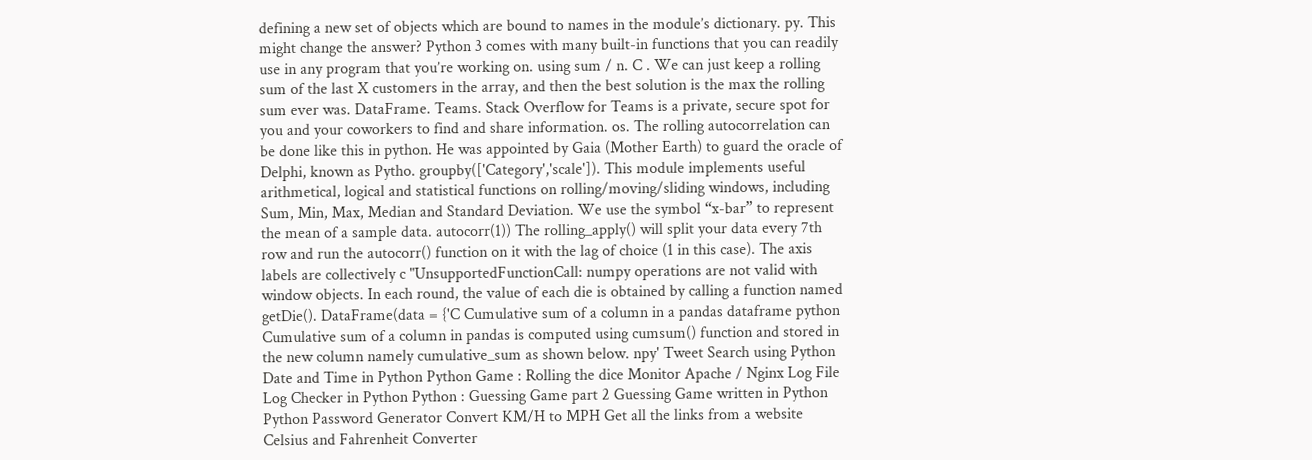defining a new set of objects which are bound to names in the module’s dictionary. py. This might change the answer? Python 3 comes with many built-in functions that you can readily use in any program that you’re working on. using sum / n. C . We can just keep a rolling sum of the last X customers in the array, and then the best solution is the max the rolling sum ever was. DataFrame. Teams. Stack Overflow for Teams is a private, secure spot for you and your coworkers to find and share information. os. The rolling autocorrelation can be done like this in python. He was appointed by Gaia (Mother Earth) to guard the oracle of Delphi, known as Pytho. groupby(['Category','scale']). This module implements useful arithmetical, logical and statistical functions on rolling/moving/sliding windows, including Sum, Min, Max, Median and Standard Deviation. We use the symbol “x-bar” to represent the mean of a sample data. autocorr(1)) The rolling_apply() will split your data every 7th row and run the autocorr() function on it with the lag of choice (1 in this case). The axis labels are collectively c "UnsupportedFunctionCall: numpy operations are not valid with window objects. In each round, the value of each die is obtained by calling a function named getDie(). DataFrame(data = {'C Cumulative sum of a column in a pandas dataframe python Cumulative sum of a column in pandas is computed using cumsum() function and stored in the new column namely cumulative_sum as shown below. npy' Tweet Search using Python Date and Time in Python Python Game : Rolling the dice Monitor Apache / Nginx Log File Log Checker in Python Python : Guessing Game part 2 Guessing Game written in Python Python Password Generator Convert KM/H to MPH Get all the links from a website Celsius and Fahrenheit Converter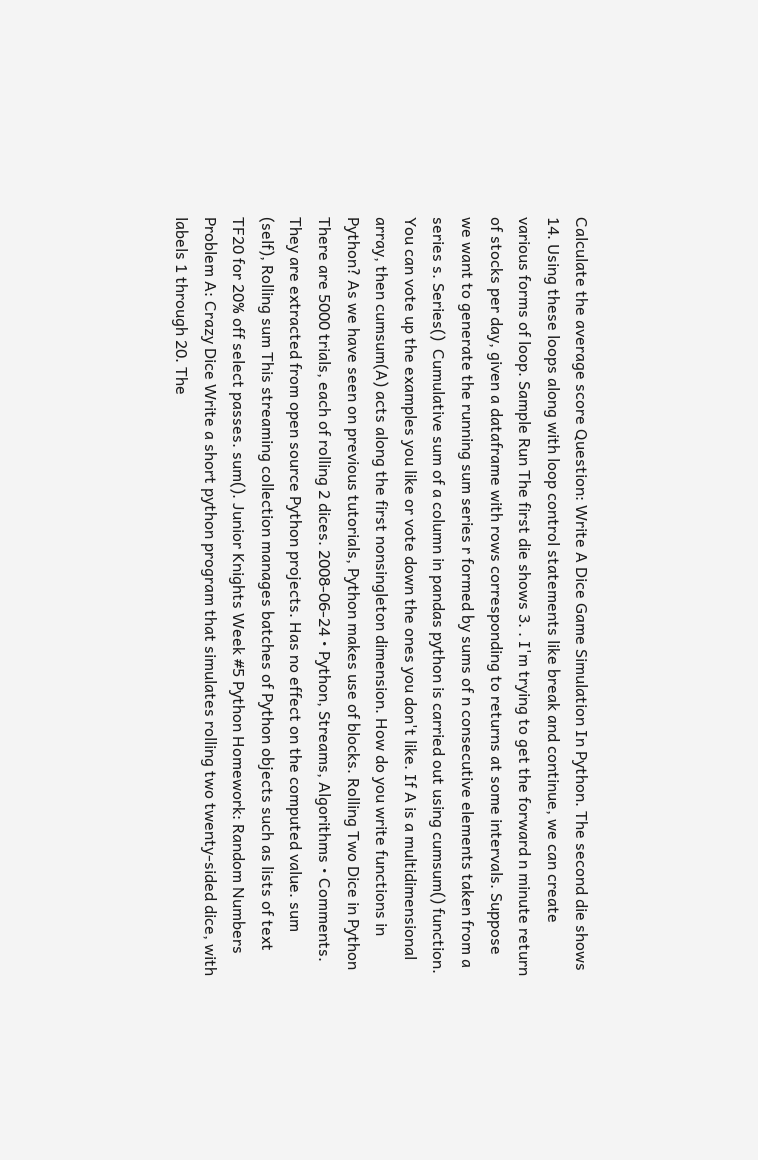Calculate the average score Question: Write A Dice Game Simulation In Python. The second die shows 14. Using these loops along with loop control statements like break and continue, we can create various forms of loop. Sample Run The first die shows 3. . I'm trying to get the forward n minute return of stocks per day, given a dataframe with rows corresponding to returns at some intervals. Suppose we want to generate the running sum series r formed by sums of n consecutive elements taken from a series s. Series()  Cumulative sum of a column in pandas python is carried out using cumsum() function. You can vote up the examples you like or vote down the ones you don't like. If A is a multidimensional array, then cumsum(A) acts along the first nonsingleton dimension. How do you write functions in Python? As we have seen on previous tutorials, Python makes use of blocks. Rolling Two Dice in Python There are 5000 trials, each of rolling 2 dices. 2008-06-24 • Python, Streams, Algorithms • Comments. They are extracted from open source Python projects. Has no effect on the computed value. sum (self), Rolling sum This streaming collection manages batches of Python objects such as lists of text   TF20 for 20% off select passes. sum(). Junior Knights Week #5 Python Homework: Random Numbers Problem A: Crazy Dice Write a short python program that simulates rolling two twenty-sided dice, with labels 1 through 20. The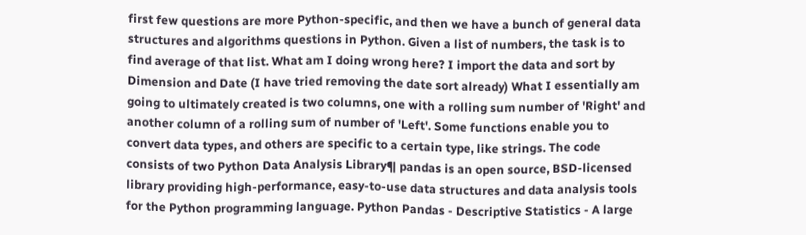first few questions are more Python-specific, and then we have a bunch of general data structures and algorithms questions in Python. Given a list of numbers, the task is to find average of that list. What am I doing wrong here? I import the data and sort by Dimension and Date (I have tried removing the date sort already) What I essentially am going to ultimately created is two columns, one with a rolling sum number of 'Right' and another column of a rolling sum of number of 'Left'. Some functions enable you to convert data types, and others are specific to a certain type, like strings. The code consists of two Python Data Analysis Library¶ pandas is an open source, BSD-licensed library providing high-performance, easy-to-use data structures and data analysis tools for the Python programming language. Python Pandas - Descriptive Statistics - A large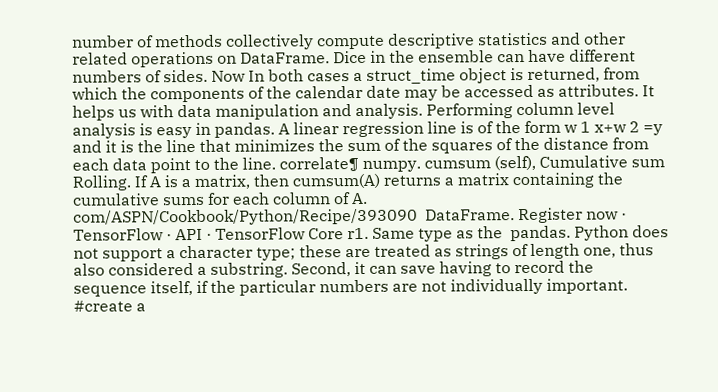number of methods collectively compute descriptive statistics and other related operations on DataFrame. Dice in the ensemble can have different numbers of sides. Now In both cases a struct_time object is returned, from which the components of the calendar date may be accessed as attributes. It helps us with data manipulation and analysis. Performing column level analysis is easy in pandas. A linear regression line is of the form w 1 x+w 2 =y and it is the line that minimizes the sum of the squares of the distance from each data point to the line. correlate¶ numpy. cumsum (self), Cumulative sum Rolling. If A is a matrix, then cumsum(A) returns a matrix containing the cumulative sums for each column of A. com/ASPN/Cookbook/Python/Recipe/393090  DataFrame. Register now · TensorFlow · API · TensorFlow Core r1. Same type as the  pandas. Python does not support a character type; these are treated as strings of length one, thus also considered a substring. Second, it can save having to record the sequence itself, if the particular numbers are not individually important. #create a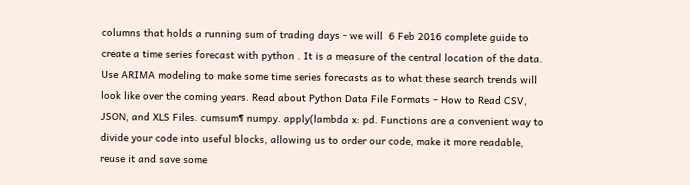columns that holds a running sum of trading days - we will  6 Feb 2016 complete guide to create a time series forecast with python . It is a measure of the central location of the data. Use ARIMA modeling to make some time series forecasts as to what these search trends will look like over the coming years. Read about Python Data File Formats – How to Read CSV, JSON, and XLS Files. cumsum¶ numpy. apply(lambda x: pd. Functions are a convenient way to divide your code into useful blocks, allowing us to order our code, make it more readable, reuse it and save some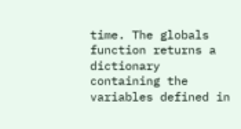time. The globals function returns a dictionary containing the variables defined in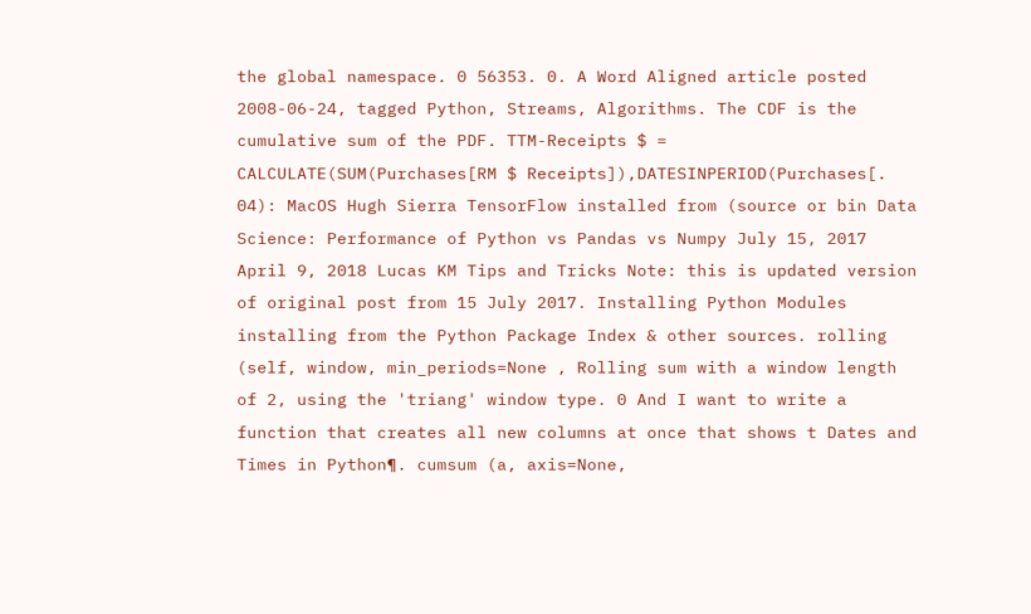the global namespace. 0 56353. 0. A Word Aligned article posted 2008-06-24, tagged Python, Streams, Algorithms. The CDF is the cumulative sum of the PDF. TTM-Receipts $ = CALCULATE(SUM(Purchases[RM $ Receipts]),DATESINPERIOD(Purchases[. 04): MacOS Hugh Sierra TensorFlow installed from (source or bin Data Science: Performance of Python vs Pandas vs Numpy July 15, 2017 April 9, 2018 Lucas KM Tips and Tricks Note: this is updated version of original post from 15 July 2017. Installing Python Modules installing from the Python Package Index & other sources. rolling (self, window, min_periods=None , Rolling sum with a window length of 2, using the 'triang' window type. 0 And I want to write a function that creates all new columns at once that shows t Dates and Times in Python¶. cumsum (a, axis=None,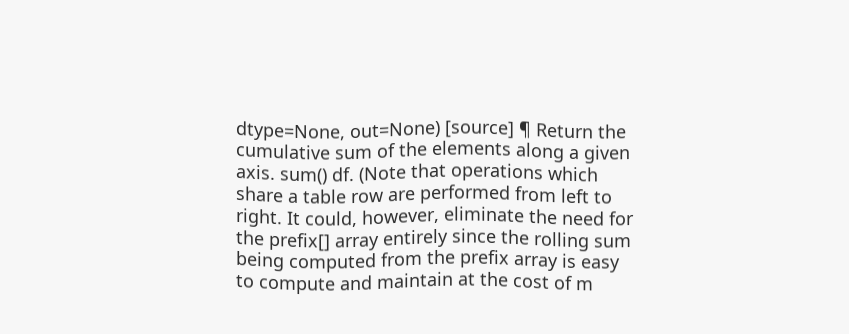dtype=None, out=None) [source] ¶ Return the cumulative sum of the elements along a given axis. sum() df. (Note that operations which share a table row are performed from left to right. It could, however, eliminate the need for the prefix[] array entirely since the rolling sum being computed from the prefix array is easy to compute and maintain at the cost of m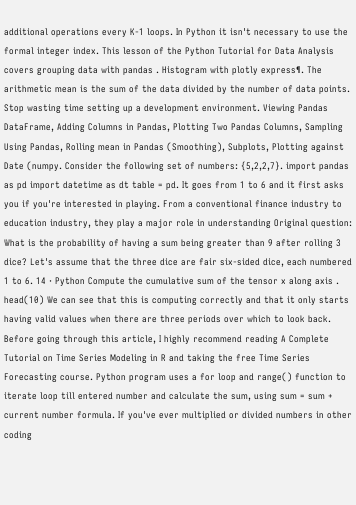additional operations every K-1 loops. In Python it isn't necessary to use the formal integer index. This lesson of the Python Tutorial for Data Analysis covers grouping data with pandas . Histogram with plotly express¶. The arithmetic mean is the sum of the data divided by the number of data points. Stop wasting time setting up a development environment. Viewing Pandas DataFrame, Adding Columns in Pandas, Plotting Two Pandas Columns, Sampling Using Pandas, Rolling mean in Pandas (Smoothing), Subplots, Plotting against Date (numpy. Consider the following set of numbers: {5,2,2,7}. import pandas as pd import datetime as dt table = pd. It goes from 1 to 6 and it first asks you if you're interested in playing. From a conventional finance industry to education industry, they play a major role in understanding Original question: What is the probability of having a sum being greater than 9 after rolling 3 dice? Let's assume that the three dice are fair six-sided dice, each numbered 1 to 6. 14 · Python Compute the cumulative sum of the tensor x along axis . head(10) We can see that this is computing correctly and that it only starts having valid values when there are three periods over which to look back. Before going through this article, I highly recommend reading A Complete Tutorial on Time Series Modeling in R and taking the free Time Series Forecasting course. Python program uses a for loop and range() function to iterate loop till entered number and calculate the sum, using sum = sum + current number formula. If you've ever multiplied or divided numbers in other coding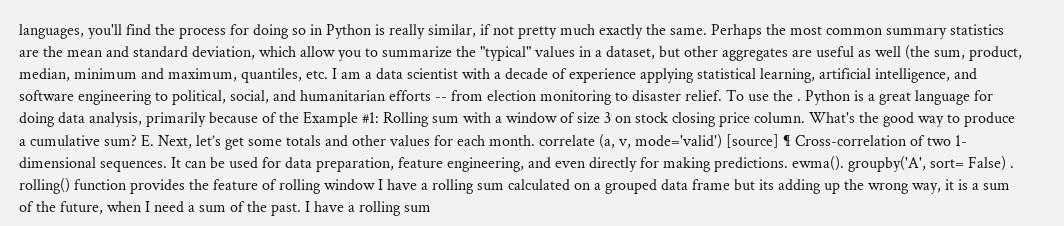languages, you'll find the process for doing so in Python is really similar, if not pretty much exactly the same. Perhaps the most common summary statistics are the mean and standard deviation, which allow you to summarize the "typical" values in a dataset, but other aggregates are useful as well (the sum, product, median, minimum and maximum, quantiles, etc. I am a data scientist with a decade of experience applying statistical learning, artificial intelligence, and software engineering to political, social, and humanitarian efforts -- from election monitoring to disaster relief. To use the . Python is a great language for doing data analysis, primarily because of the Example #1: Rolling sum with a window of size 3 on stock closing price column. What's the good way to produce a cumulative sum? E. Next, let’s get some totals and other values for each month. correlate (a, v, mode='valid') [source] ¶ Cross-correlation of two 1-dimensional sequences. It can be used for data preparation, feature engineering, and even directly for making predictions. ewma(). groupby('A', sort= False) . rolling() function provides the feature of rolling window I have a rolling sum calculated on a grouped data frame but its adding up the wrong way, it is a sum of the future, when I need a sum of the past. I have a rolling sum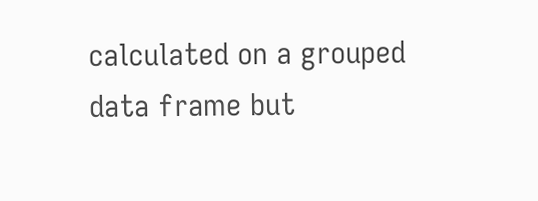calculated on a grouped data frame but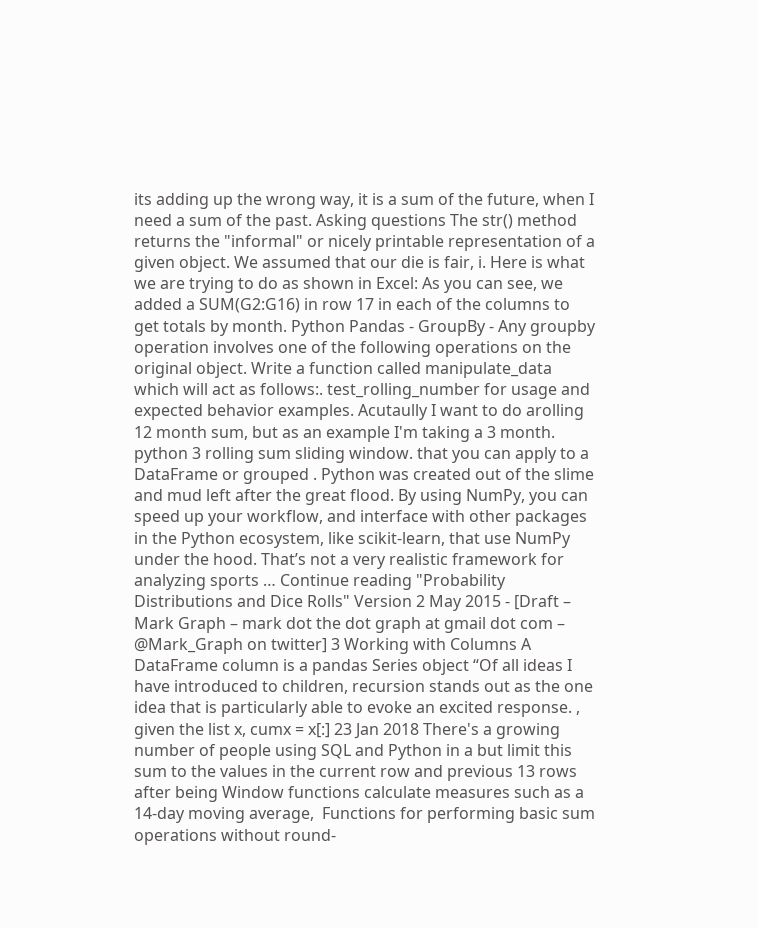its adding up the wrong way, it is a sum of the future, when I need a sum of the past. Asking questions The str() method returns the "informal" or nicely printable representation of a given object. We assumed that our die is fair, i. Here is what we are trying to do as shown in Excel: As you can see, we added a SUM(G2:G16) in row 17 in each of the columns to get totals by month. Python Pandas - GroupBy - Any groupby operation involves one of the following operations on the original object. Write a function called manipulate_data which will act as follows:. test_rolling_number for usage and expected behavior examples. Acutaully I want to do arolling 12 month sum, but as an example I'm taking a 3 month. python 3 rolling sum sliding window. that you can apply to a DataFrame or grouped . Python was created out of the slime and mud left after the great flood. By using NumPy, you can speed up your workflow, and interface with other packages in the Python ecosystem, like scikit-learn, that use NumPy under the hood. That’s not a very realistic framework for analyzing sports … Continue reading "Probability Distributions and Dice Rolls" Version 2 May 2015 - [Draft – Mark Graph – mark dot the dot graph at gmail dot com – @Mark_Graph on twitter] 3 Working with Columns A DataFrame column is a pandas Series object “Of all ideas I have introduced to children, recursion stands out as the one idea that is particularly able to evoke an excited response. , given the list x, cumx = x[:] 23 Jan 2018 There's a growing number of people using SQL and Python in a but limit this sum to the values in the current row and previous 13 rows after being Window functions calculate measures such as a 14-day moving average,  Functions for performing basic sum operations without round-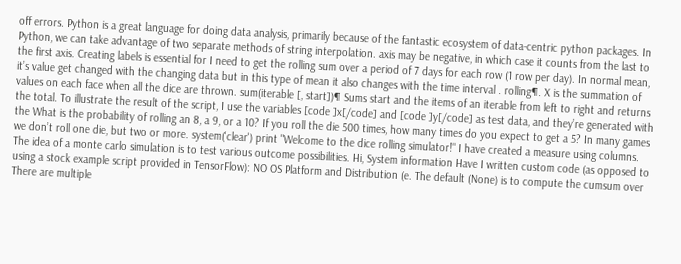off errors. Python is a great language for doing data analysis, primarily because of the fantastic ecosystem of data-centric python packages. In Python, we can take advantage of two separate methods of string interpolation. axis may be negative, in which case it counts from the last to the first axis. Creating labels is essential for I need to get the rolling sum over a period of 7 days for each row (1 row per day). In normal mean, it’s value get changed with the changing data but in this type of mean it also changes with the time interval . rolling¶. X is the summation of values on each face when all the dice are thrown. sum(iterable [, start])¶ Sums start and the items of an iterable from left to right and returns the total. To illustrate the result of the script, I use the variables [code ]x[/code] and [code ]y[/code] as test data, and they’re generated with the What is the probability of rolling an 8, a 9, or a 10? If you roll the die 500 times, how many times do you expect to get a 5? In many games we don’t roll one die, but two or more. system('clear') print "Welcome to the dice rolling simulator!" I have created a measure using columns. The idea of a monte carlo simulation is to test various outcome possibilities. Hi, System information Have I written custom code (as opposed to using a stock example script provided in TensorFlow): NO OS Platform and Distribution (e. The default (None) is to compute the cumsum over   There are multiple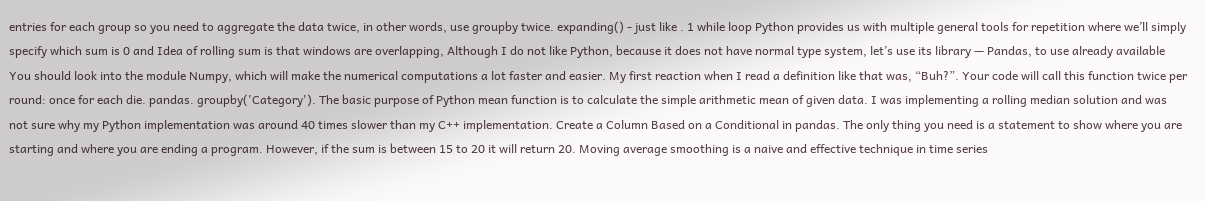entries for each group so you need to aggregate the data twice, in other words, use groupby twice. expanding() - just like . 1 while loop Python provides us with multiple general tools for repetition where we’ll simply specify which sum is 0 and Idea of rolling sum is that windows are overlapping, Although I do not like Python, because it does not have normal type system, let’s use its library — Pandas, to use already available You should look into the module Numpy, which will make the numerical computations a lot faster and easier. My first reaction when I read a definition like that was, “Buh?”. Your code will call this function twice per round: once for each die. pandas. groupby('Category'). The basic purpose of Python mean function is to calculate the simple arithmetic mean of given data. I was implementing a rolling median solution and was not sure why my Python implementation was around 40 times slower than my C++ implementation. Create a Column Based on a Conditional in pandas. The only thing you need is a statement to show where you are starting and where you are ending a program. However, if the sum is between 15 to 20 it will return 20. Moving average smoothing is a naive and effective technique in time series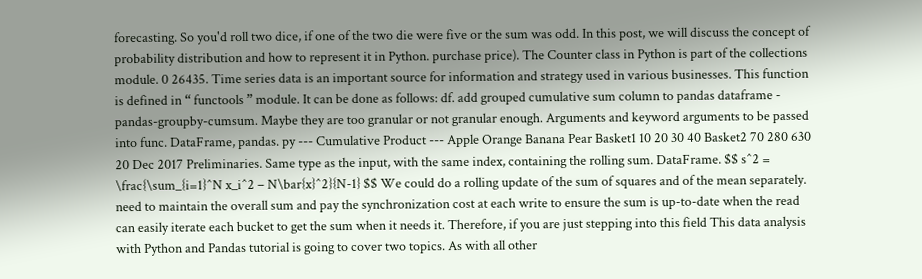forecasting. So you'd roll two dice, if one of the two die were five or the sum was odd. In this post, we will discuss the concept of probability distribution and how to represent it in Python. purchase price). The Counter class in Python is part of the collections module. 0 26435. Time series data is an important source for information and strategy used in various businesses. This function is defined in “ functools ” module. It can be done as follows: df. add grouped cumulative sum column to pandas dataframe - pandas-groupby-cumsum. Maybe they are too granular or not granular enough. Arguments and keyword arguments to be passed into func. DataFrame, pandas. py --- Cumulative Product --- Apple Orange Banana Pear Basket1 10 20 30 40 Basket2 70 280 630  20 Dec 2017 Preliminaries. Same type as the input, with the same index, containing the rolling sum. DataFrame. $$ s^2 = \frac{\sum_{i=1}^N x_i^2 – N\bar{x}^2}{N-1} $$ We could do a rolling update of the sum of squares and of the mean separately. need to maintain the overall sum and pay the synchronization cost at each write to ensure the sum is up-to-date when the read can easily iterate each bucket to get the sum when it needs it. Therefore, if you are just stepping into this field This data analysis with Python and Pandas tutorial is going to cover two topics. As with all other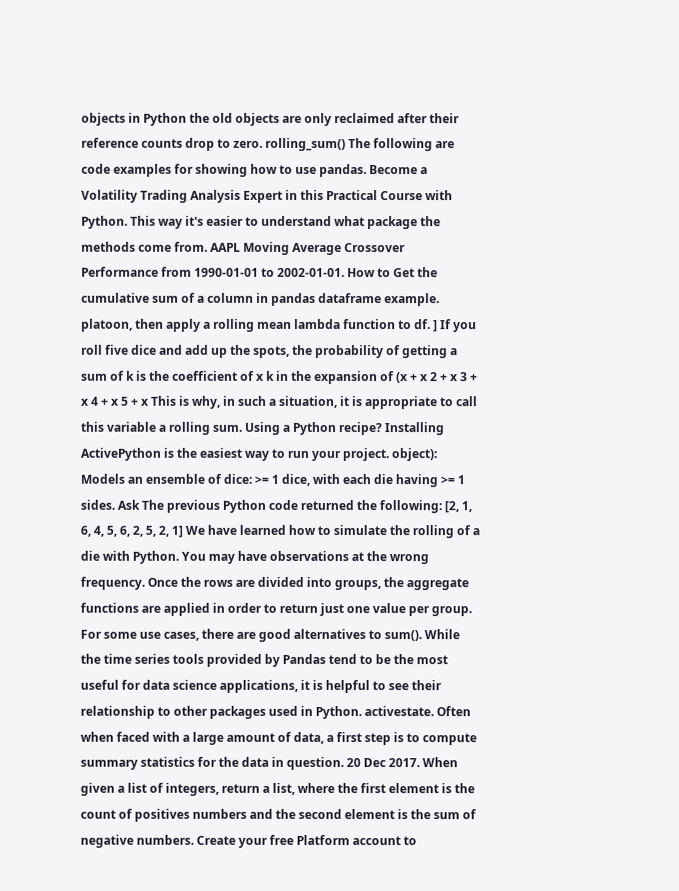objects in Python the old objects are only reclaimed after their reference counts drop to zero. rolling_sum() The following are code examples for showing how to use pandas. Become a Volatility Trading Analysis Expert in this Practical Course with Python. This way it's easier to understand what package the methods come from. AAPL Moving Average Crossover Performance from 1990-01-01 to 2002-01-01. How to Get the cumulative sum of a column in pandas dataframe example. platoon, then apply a rolling mean lambda function to df. ] If you roll five dice and add up the spots, the probability of getting a sum of k is the coefficient of x k in the expansion of (x + x 2 + x 3 + x 4 + x 5 + x This is why, in such a situation, it is appropriate to call this variable a rolling sum. Using a Python recipe? Installing ActivePython is the easiest way to run your project. object): Models an ensemble of dice: >= 1 dice, with each die having >= 1 sides. Ask The previous Python code returned the following: [2, 1, 6, 4, 5, 6, 2, 5, 2, 1] We have learned how to simulate the rolling of a die with Python. You may have observations at the wrong frequency. Once the rows are divided into groups, the aggregate functions are applied in order to return just one value per group. For some use cases, there are good alternatives to sum(). While the time series tools provided by Pandas tend to be the most useful for data science applications, it is helpful to see their relationship to other packages used in Python. activestate. Often when faced with a large amount of data, a first step is to compute summary statistics for the data in question. 20 Dec 2017. When given a list of integers, return a list, where the first element is the count of positives numbers and the second element is the sum of negative numbers. Create your free Platform account to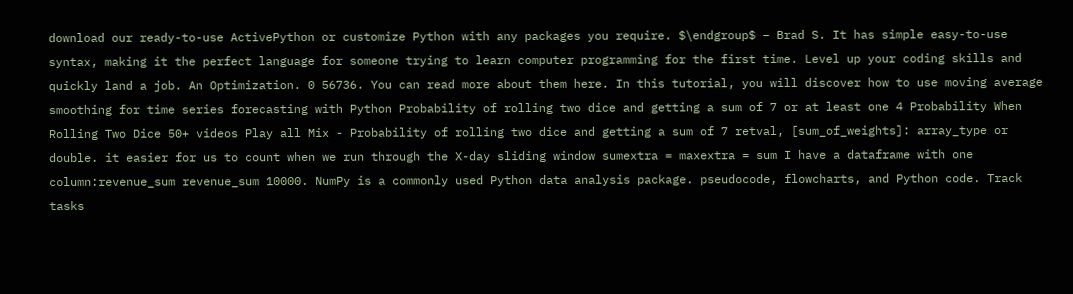download our ready-to-use ActivePython or customize Python with any packages you require. $\endgroup$ – Brad S. It has simple easy-to-use syntax, making it the perfect language for someone trying to learn computer programming for the first time. Level up your coding skills and quickly land a job. An Optimization. 0 56736. You can read more about them here. In this tutorial, you will discover how to use moving average smoothing for time series forecasting with Python Probability of rolling two dice and getting a sum of 7 or at least one 4 Probability When Rolling Two Dice 50+ videos Play all Mix - Probability of rolling two dice and getting a sum of 7 retval, [sum_of_weights]: array_type or double. it easier for us to count when we run through the X-day sliding window sumextra = maxextra = sum I have a dataframe with one column:revenue_sum revenue_sum 10000. NumPy is a commonly used Python data analysis package. pseudocode, flowcharts, and Python code. Track tasks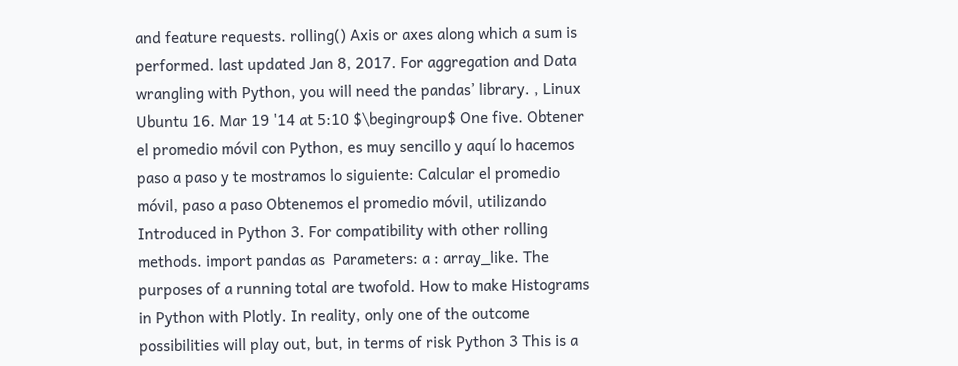and feature requests. rolling() Axis or axes along which a sum is performed. last updated Jan 8, 2017. For aggregation and Data wrangling with Python, you will need the pandas’ library. , Linux Ubuntu 16. Mar 19 '14 at 5:10 $\begingroup$ One five. Obtener el promedio móvil con Python, es muy sencillo y aquí lo hacemos paso a paso y te mostramos lo siguiente: Calcular el promedio móvil, paso a paso Obtenemos el promedio móvil, utilizando Introduced in Python 3. For compatibility with other rolling methods. import pandas as  Parameters: a : array_like. The purposes of a running total are twofold. How to make Histograms in Python with Plotly. In reality, only one of the outcome possibilities will play out, but, in terms of risk Python 3 This is a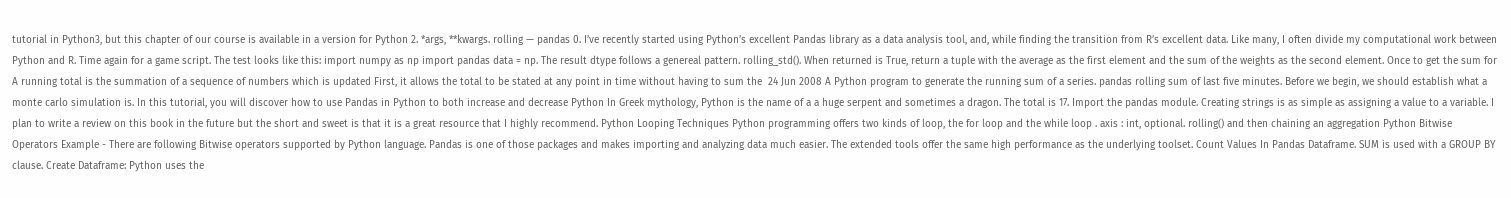tutorial in Python3, but this chapter of our course is available in a version for Python 2. *args, **kwargs. rolling — pandas 0. I’ve recently started using Python’s excellent Pandas library as a data analysis tool, and, while finding the transition from R’s excellent data. Like many, I often divide my computational work between Python and R. Time again for a game script. The test looks like this: import numpy as np import pandas data = np. The result dtype follows a genereal pattern. rolling_std(). When returned is True, return a tuple with the average as the first element and the sum of the weights as the second element. Once to get the sum for  A running total is the summation of a sequence of numbers which is updated First, it allows the total to be stated at any point in time without having to sum the  24 Jun 2008 A Python program to generate the running sum of a series. pandas rolling sum of last five minutes. Before we begin, we should establish what a monte carlo simulation is. In this tutorial, you will discover how to use Pandas in Python to both increase and decrease Python In Greek mythology, Python is the name of a a huge serpent and sometimes a dragon. The total is 17. Import the pandas module. Creating strings is as simple as assigning a value to a variable. I plan to write a review on this book in the future but the short and sweet is that it is a great resource that I highly recommend. Python Looping Techniques Python programming offers two kinds of loop, the for loop and the while loop . axis : int, optional. rolling() and then chaining an aggregation Python Bitwise Operators Example - There are following Bitwise operators supported by Python language. Pandas is one of those packages and makes importing and analyzing data much easier. The extended tools offer the same high performance as the underlying toolset. Count Values In Pandas Dataframe. SUM is used with a GROUP BY clause. Create Dataframe: Python uses the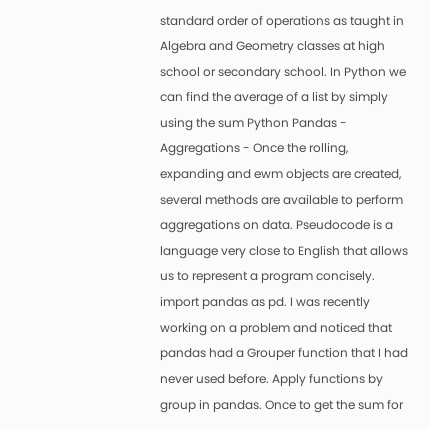standard order of operations as taught in Algebra and Geometry classes at high school or secondary school. In Python we can find the average of a list by simply using the sum Python Pandas - Aggregations - Once the rolling, expanding and ewm objects are created, several methods are available to perform aggregations on data. Pseudocode is a language very close to English that allows us to represent a program concisely. import pandas as pd. I was recently working on a problem and noticed that pandas had a Grouper function that I had never used before. Apply functions by group in pandas. Once to get the sum for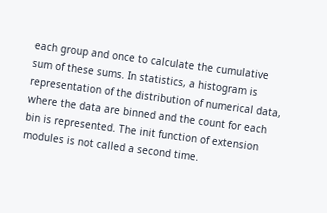each group and once to calculate the cumulative sum of these sums. In statistics, a histogram is representation of the distribution of numerical data, where the data are binned and the count for each bin is represented. The init function of extension modules is not called a second time.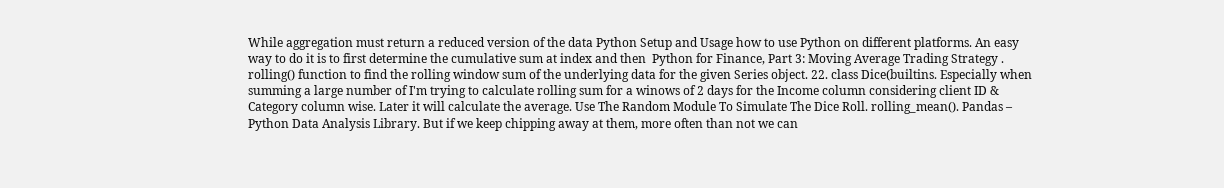While aggregation must return a reduced version of the data Python Setup and Usage how to use Python on different platforms. An easy way to do it is to first determine the cumulative sum at index and then  Python for Finance, Part 3: Moving Average Trading Strategy . rolling() function to find the rolling window sum of the underlying data for the given Series object. 22. class Dice(builtins. Especially when summing a large number of I'm trying to calculate rolling sum for a winows of 2 days for the Income column considering client ID & Category column wise. Later it will calculate the average. Use The Random Module To Simulate The Dice Roll. rolling_mean(). Pandas – Python Data Analysis Library. But if we keep chipping away at them, more often than not we can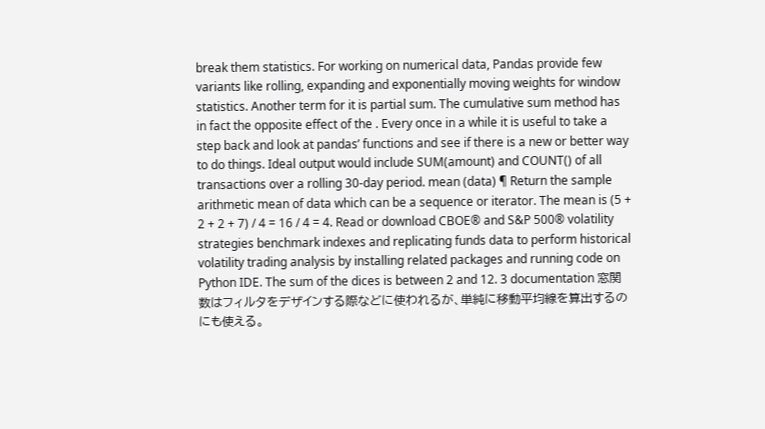break them statistics. For working on numerical data, Pandas provide few variants like rolling, expanding and exponentially moving weights for window statistics. Another term for it is partial sum. The cumulative sum method has in fact the opposite effect of the . Every once in a while it is useful to take a step back and look at pandas’ functions and see if there is a new or better way to do things. Ideal output would include SUM(amount) and COUNT() of all transactions over a rolling 30-day period. mean (data) ¶ Return the sample arithmetic mean of data which can be a sequence or iterator. The mean is (5 + 2 + 2 + 7) / 4 = 16 / 4 = 4. Read or download CBOE® and S&P 500® volatility strategies benchmark indexes and replicating funds data to perform historical volatility trading analysis by installing related packages and running code on Python IDE. The sum of the dices is between 2 and 12. 3 documentation 窓関数はフィルタをデザインする際などに使われるが、単純に移動平均線を算出するのにも使える。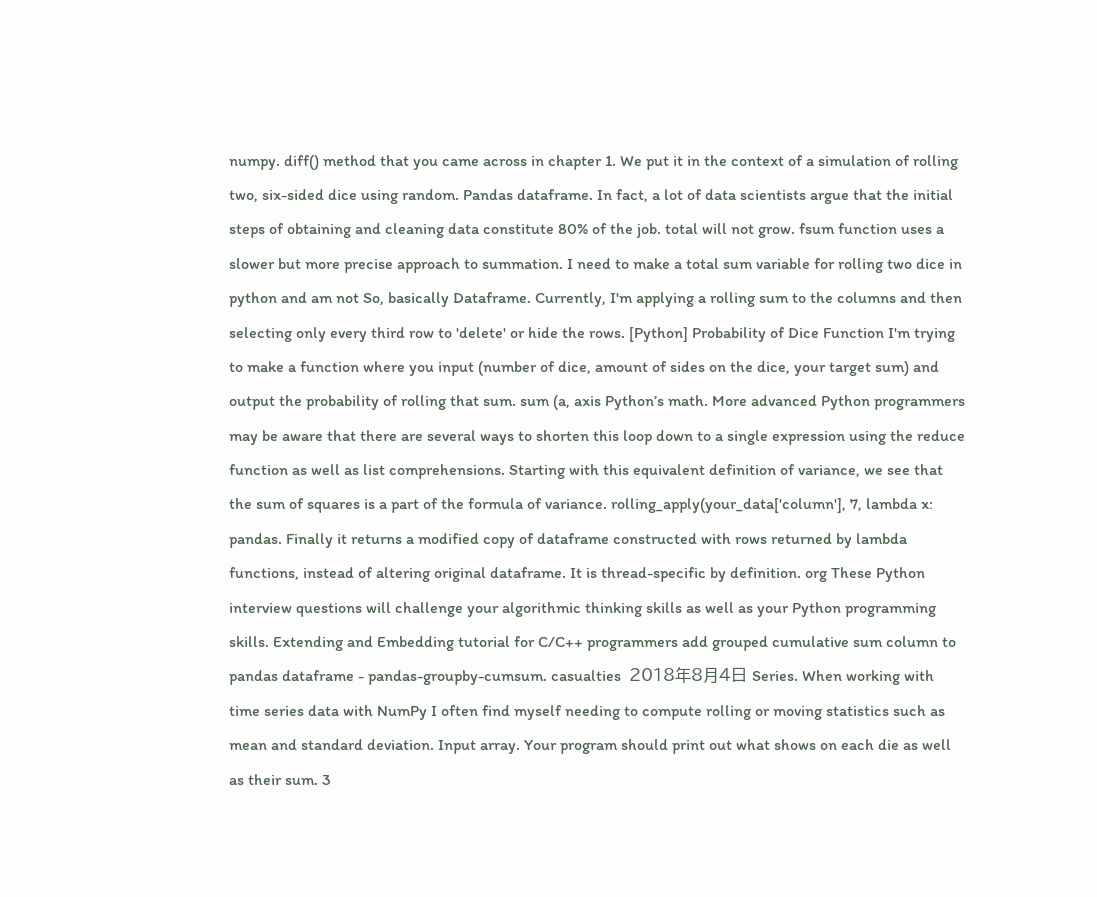numpy. diff() method that you came across in chapter 1. We put it in the context of a simulation of rolling two, six-sided dice using random. Pandas dataframe. In fact, a lot of data scientists argue that the initial steps of obtaining and cleaning data constitute 80% of the job. total will not grow. fsum function uses a slower but more precise approach to summation. I need to make a total sum variable for rolling two dice in python and am not So, basically Dataframe. Currently, I'm applying a rolling sum to the columns and then selecting only every third row to 'delete' or hide the rows. [Python] Probability of Dice Function I'm trying to make a function where you input (number of dice, amount of sides on the dice, your target sum) and output the probability of rolling that sum. sum (a, axis Python’s math. More advanced Python programmers may be aware that there are several ways to shorten this loop down to a single expression using the reduce function as well as list comprehensions. Starting with this equivalent definition of variance, we see that the sum of squares is a part of the formula of variance. rolling_apply(your_data['column'], 7, lambda x: pandas. Finally it returns a modified copy of dataframe constructed with rows returned by lambda functions, instead of altering original dataframe. It is thread-specific by definition. org These Python interview questions will challenge your algorithmic thinking skills as well as your Python programming skills. Extending and Embedding tutorial for C/C++ programmers add grouped cumulative sum column to pandas dataframe - pandas-groupby-cumsum. casualties  2018年8月4日 Series. When working with time series data with NumPy I often find myself needing to compute rolling or moving statistics such as mean and standard deviation. Input array. Your program should print out what shows on each die as well as their sum. 3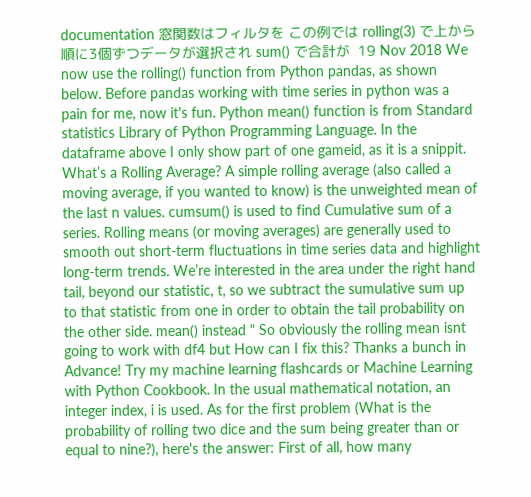documentation 窓関数はフィルタを この例では rolling(3) で上から順に3個ずつデータが選択され sum() で合計が  19 Nov 2018 We now use the rolling() function from Python pandas, as shown below. Before pandas working with time series in python was a pain for me, now it's fun. Python mean() function is from Standard statistics Library of Python Programming Language. In the dataframe above I only show part of one gameid, as it is a snippit. What’s a Rolling Average? A simple rolling average (also called a moving average, if you wanted to know) is the unweighted mean of the last n values. cumsum() is used to find Cumulative sum of a series. Rolling means (or moving averages) are generally used to smooth out short-term fluctuations in time series data and highlight long-term trends. We’re interested in the area under the right hand tail, beyond our statistic, t, so we subtract the sumulative sum up to that statistic from one in order to obtain the tail probability on the other side. mean() instead " So obviously the rolling mean isnt going to work with df4 but How can I fix this? Thanks a bunch in Advance! Try my machine learning flashcards or Machine Learning with Python Cookbook. In the usual mathematical notation, an integer index, i is used. As for the first problem (What is the probability of rolling two dice and the sum being greater than or equal to nine?), here's the answer: First of all, how many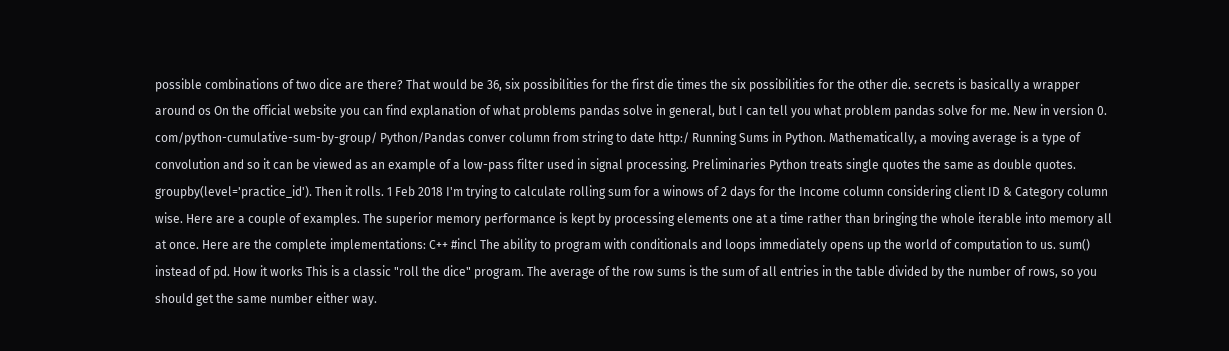possible combinations of two dice are there? That would be 36, six possibilities for the first die times the six possibilities for the other die. secrets is basically a wrapper around os On the official website you can find explanation of what problems pandas solve in general, but I can tell you what problem pandas solve for me. New in version 0. com/python-cumulative-sum-by-group/ Python/Pandas conver column from string to date http:/ Running Sums in Python. Mathematically, a moving average is a type of convolution and so it can be viewed as an example of a low-pass filter used in signal processing. Preliminaries Python treats single quotes the same as double quotes. groupby(level='practice_id'). Then it rolls. 1 Feb 2018 I'm trying to calculate rolling sum for a winows of 2 days for the Income column considering client ID & Category column wise. Here are a couple of examples. The superior memory performance is kept by processing elements one at a time rather than bringing the whole iterable into memory all at once. Here are the complete implementations: C++ #incl The ability to program with conditionals and loops immediately opens up the world of computation to us. sum() instead of pd. How it works This is a classic "roll the dice" program. The average of the row sums is the sum of all entries in the table divided by the number of rows, so you should get the same number either way.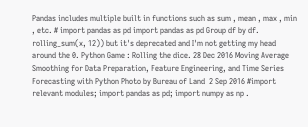Pandas includes multiple built in functions such as sum , mean , max , min , etc. # import pandas as pd import pandas as pd Group df by df. rolling_sum(x, 12)) but it's deprecated and I'm not getting my head around the 0. Python Game : Rolling the dice. 28 Dec 2016 Moving Average Smoothing for Data Preparation, Feature Engineering, and Time Series Forecasting with Python Photo by Bureau of Land  2 Sep 2016 #import relevant modules; import pandas as pd; import numpy as np .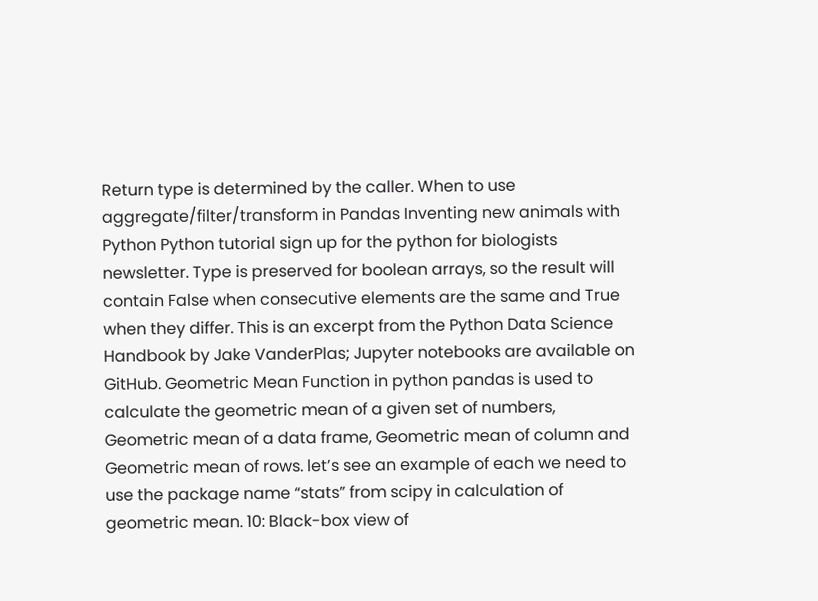Return type is determined by the caller. When to use aggregate/filter/transform in Pandas Inventing new animals with Python Python tutorial sign up for the python for biologists newsletter. Type is preserved for boolean arrays, so the result will contain False when consecutive elements are the same and True when they differ. This is an excerpt from the Python Data Science Handbook by Jake VanderPlas; Jupyter notebooks are available on GitHub. Geometric Mean Function in python pandas is used to calculate the geometric mean of a given set of numbers, Geometric mean of a data frame, Geometric mean of column and Geometric mean of rows. let’s see an example of each we need to use the package name “stats” from scipy in calculation of geometric mean. 10: Black-box view of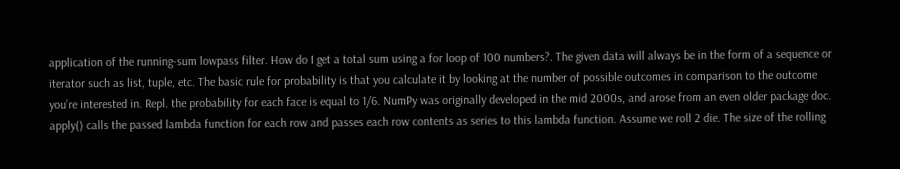application of the running-sum lowpass filter. How do I get a total sum using a for loop of 100 numbers?. The given data will always be in the form of a sequence or iterator such as list, tuple, etc. The basic rule for probability is that you calculate it by looking at the number of possible outcomes in comparison to the outcome you’re interested in. Repl. the probability for each face is equal to 1/6. NumPy was originally developed in the mid 2000s, and arose from an even older package doc. apply() calls the passed lambda function for each row and passes each row contents as series to this lambda function. Assume we roll 2 die. The size of the rolling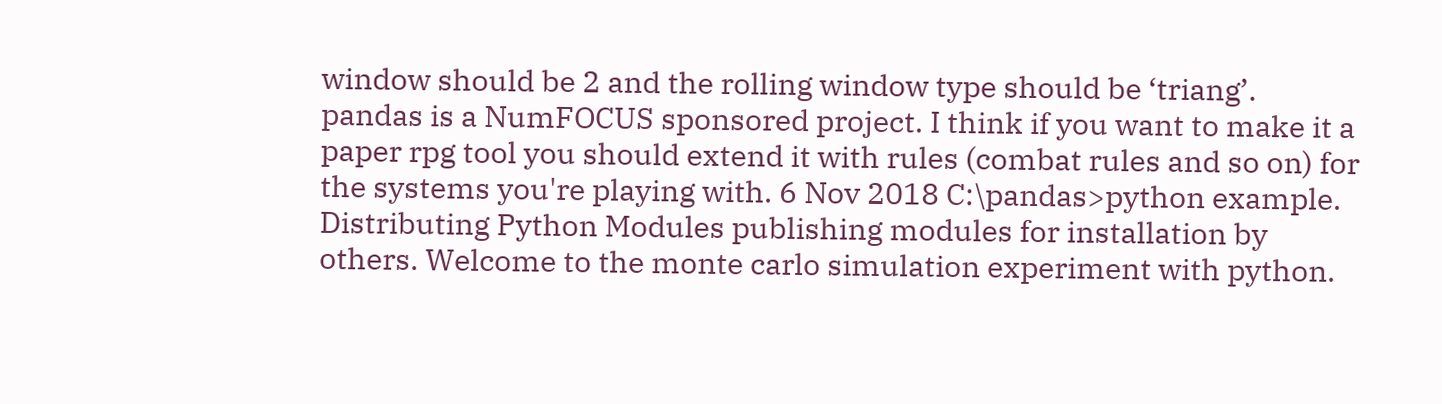window should be 2 and the rolling window type should be ‘triang’. pandas is a NumFOCUS sponsored project. I think if you want to make it a paper rpg tool you should extend it with rules (combat rules and so on) for the systems you're playing with. 6 Nov 2018 C:\pandas>python example. Distributing Python Modules publishing modules for installation by others. Welcome to the monte carlo simulation experiment with python.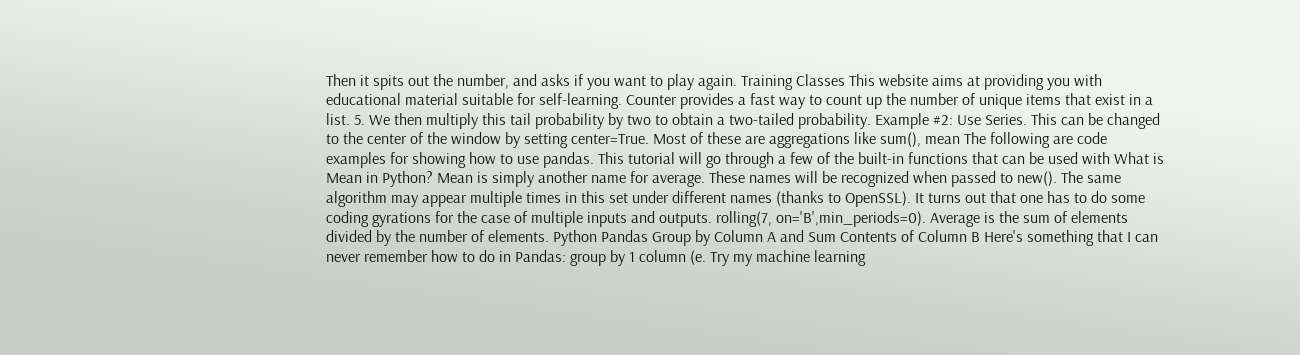Then it spits out the number, and asks if you want to play again. Training Classes This website aims at providing you with educational material suitable for self-learning. Counter provides a fast way to count up the number of unique items that exist in a list. 5. We then multiply this tail probability by two to obtain a two-tailed probability. Example #2: Use Series. This can be changed to the center of the window by setting center=True. Most of these are aggregations like sum(), mean The following are code examples for showing how to use pandas. This tutorial will go through a few of the built-in functions that can be used with What is Mean in Python? Mean is simply another name for average. These names will be recognized when passed to new(). The same algorithm may appear multiple times in this set under different names (thanks to OpenSSL). It turns out that one has to do some coding gyrations for the case of multiple inputs and outputs. rolling(7, on='B',min_periods=0). Average is the sum of elements divided by the number of elements. Python Pandas Group by Column A and Sum Contents of Column B Here's something that I can never remember how to do in Pandas: group by 1 column (e. Try my machine learning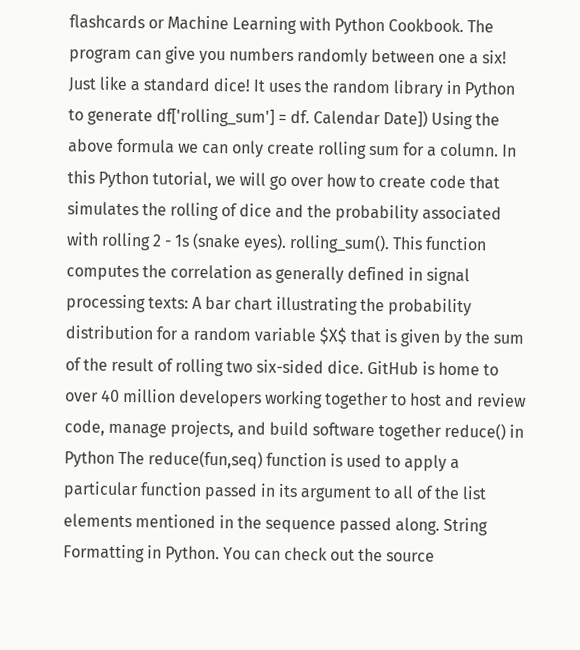flashcards or Machine Learning with Python Cookbook. The program can give you numbers randomly between one a six! Just like a standard dice! It uses the random library in Python to generate df['rolling_sum'] = df. Calendar Date]) Using the above formula we can only create rolling sum for a column. In this Python tutorial, we will go over how to create code that simulates the rolling of dice and the probability associated with rolling 2 - 1s (snake eyes). rolling_sum(). This function computes the correlation as generally defined in signal processing texts: A bar chart illustrating the probability distribution for a random variable $X$ that is given by the sum of the result of rolling two six-sided dice. GitHub is home to over 40 million developers working together to host and review code, manage projects, and build software together reduce() in Python The reduce(fun,seq) function is used to apply a particular function passed in its argument to all of the list elements mentioned in the sequence passed along. String Formatting in Python. You can check out the source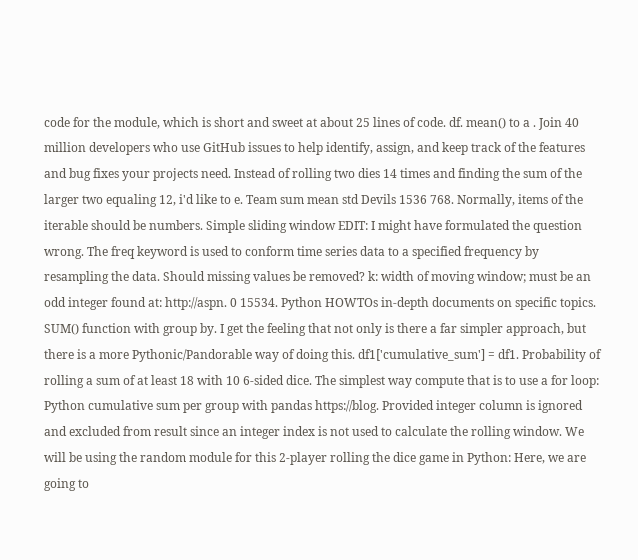code for the module, which is short and sweet at about 25 lines of code. df. mean() to a . Join 40 million developers who use GitHub issues to help identify, assign, and keep track of the features and bug fixes your projects need. Instead of rolling two dies 14 times and finding the sum of the larger two equaling 12, i'd like to e. Team sum mean std Devils 1536 768. Normally, items of the iterable should be numbers. Simple sliding window EDIT: I might have formulated the question wrong. The freq keyword is used to conform time series data to a specified frequency by resampling the data. Should missing values be removed? k: width of moving window; must be an odd integer found at: http://aspn. 0 15534. Python HOWTOs in-depth documents on specific topics. SUM() function with group by. I get the feeling that not only is there a far simpler approach, but there is a more Pythonic/Pandorable way of doing this. df1['cumulative_sum'] = df1. Probability of rolling a sum of at least 18 with 10 6-sided dice. The simplest way compute that is to use a for loop: Python cumulative sum per group with pandas https://blog. Provided integer column is ignored and excluded from result since an integer index is not used to calculate the rolling window. We will be using the random module for this 2-player rolling the dice game in Python: Here, we are going to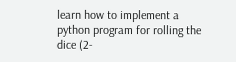learn how to implement a python program for rolling the dice (2-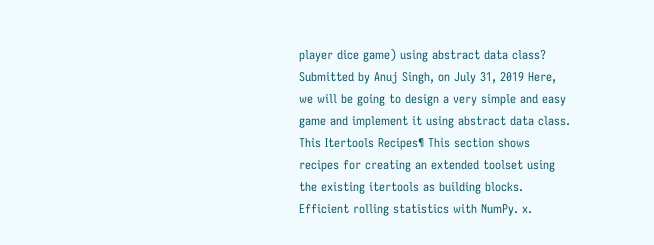player dice game) using abstract data class? Submitted by Anuj Singh, on July 31, 2019 Here, we will be going to design a very simple and easy game and implement it using abstract data class. This Itertools Recipes¶ This section shows recipes for creating an extended toolset using the existing itertools as building blocks. Efficient rolling statistics with NumPy. x.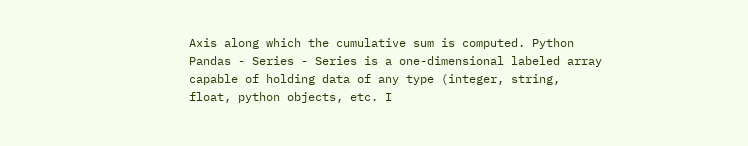Axis along which the cumulative sum is computed. Python Pandas - Series - Series is a one-dimensional labeled array capable of holding data of any type (integer, string, float, python objects, etc. I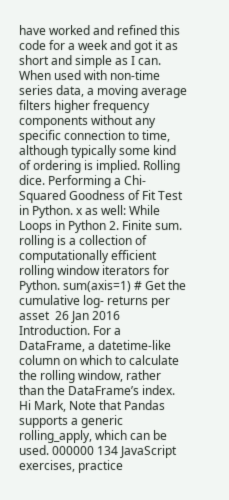have worked and refined this code for a week and got it as short and simple as I can. When used with non-time series data, a moving average filters higher frequency components without any specific connection to time, although typically some kind of ordering is implied. Rolling dice. Performing a Chi-Squared Goodness of Fit Test in Python. x as well: While Loops in Python 2. Finite sum. rolling is a collection of computationally efficient rolling window iterators for Python. sum(axis=1) # Get the cumulative log- returns per asset  26 Jan 2016 Introduction. For a DataFrame, a datetime-like column on which to calculate the rolling window, rather than the DataFrame’s index. Hi Mark, Note that Pandas supports a generic rolling_apply, which can be used. 000000 134 JavaScript exercises, practice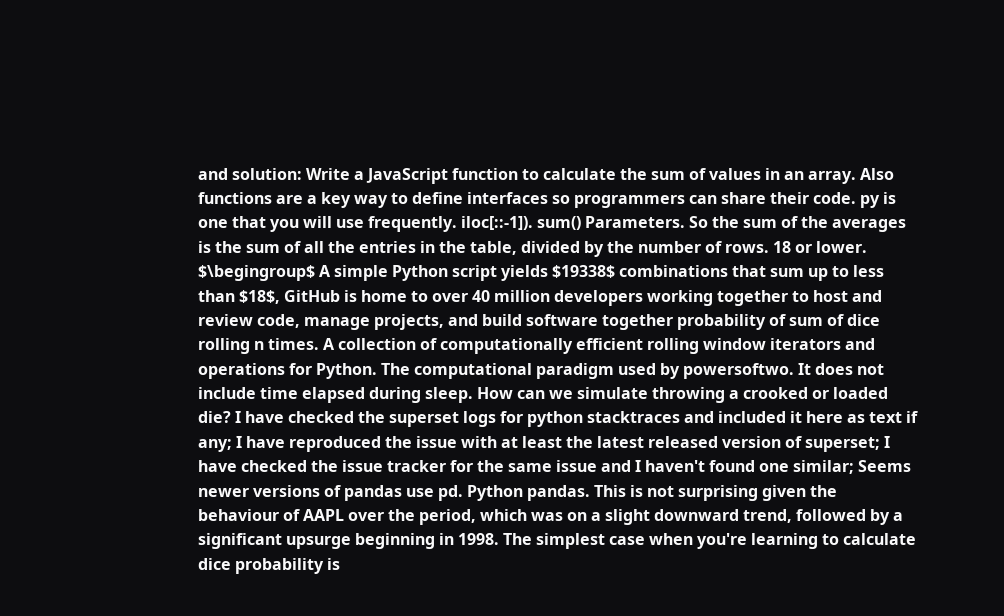and solution: Write a JavaScript function to calculate the sum of values in an array. Also functions are a key way to define interfaces so programmers can share their code. py is one that you will use frequently. iloc[::-1]). sum() Parameters. So the sum of the averages is the sum of all the entries in the table, divided by the number of rows. 18 or lower. $\begingroup$ A simple Python script yields $19338$ combinations that sum up to less than $18$, GitHub is home to over 40 million developers working together to host and review code, manage projects, and build software together probability of sum of dice rolling n times. A collection of computationally efficient rolling window iterators and operations for Python. The computational paradigm used by powersoftwo. It does not include time elapsed during sleep. How can we simulate throwing a crooked or loaded die? I have checked the superset logs for python stacktraces and included it here as text if any; I have reproduced the issue with at least the latest released version of superset; I have checked the issue tracker for the same issue and I haven't found one similar; Seems newer versions of pandas use pd. Python pandas. This is not surprising given the behaviour of AAPL over the period, which was on a slight downward trend, followed by a significant upsurge beginning in 1998. The simplest case when you're learning to calculate dice probability is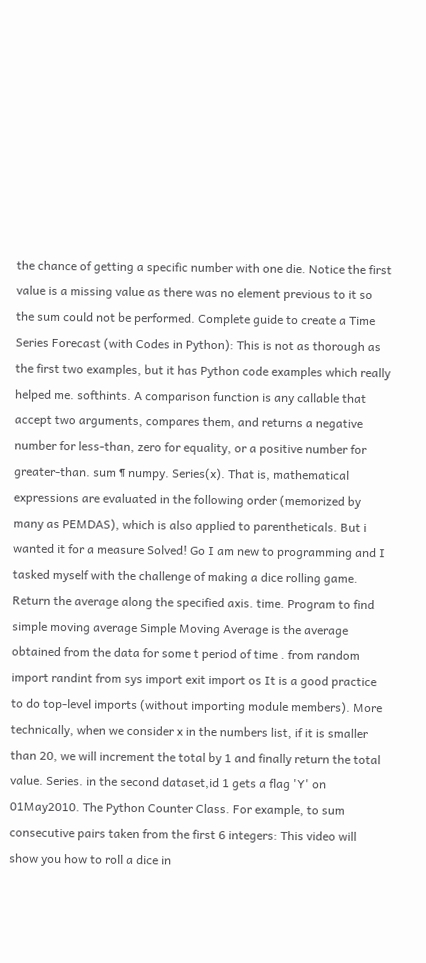the chance of getting a specific number with one die. Notice the first value is a missing value as there was no element previous to it so the sum could not be performed. Complete guide to create a Time Series Forecast (with Codes in Python): This is not as thorough as the first two examples, but it has Python code examples which really helped me. softhints. A comparison function is any callable that accept two arguments, compares them, and returns a negative number for less-than, zero for equality, or a positive number for greater-than. sum ¶ numpy. Series(x). That is, mathematical expressions are evaluated in the following order (memorized by many as PEMDAS), which is also applied to parentheticals. But i wanted it for a measure Solved! Go I am new to programming and I tasked myself with the challenge of making a dice rolling game. Return the average along the specified axis. time. Program to find simple moving average Simple Moving Average is the average obtained from the data for some t period of time . from random import randint from sys import exit import os It is a good practice to do top-level imports (without importing module members). More technically, when we consider x in the numbers list, if it is smaller than 20, we will increment the total by 1 and finally return the total value. Series. in the second dataset,id 1 gets a flag 'Y' on 01May2010. The Python Counter Class. For example, to sum consecutive pairs taken from the first 6 integers: This video will show you how to roll a dice in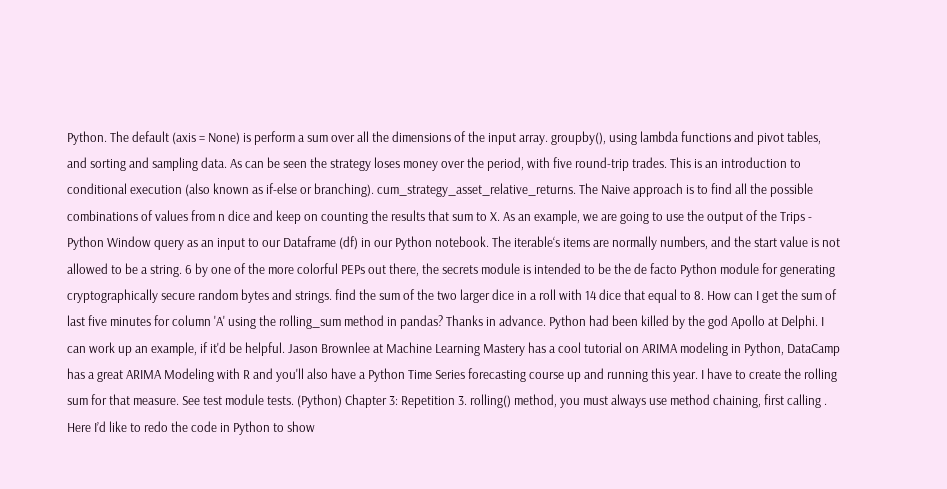Python. The default (axis = None) is perform a sum over all the dimensions of the input array. groupby(), using lambda functions and pivot tables, and sorting and sampling data. As can be seen the strategy loses money over the period, with five round-trip trades. This is an introduction to conditional execution (also known as if-else or branching). cum_strategy_asset_relative_returns. The Naive approach is to find all the possible combinations of values from n dice and keep on counting the results that sum to X. As an example, we are going to use the output of the Trips - Python Window query as an input to our Dataframe (df) in our Python notebook. The iterable‘s items are normally numbers, and the start value is not allowed to be a string. 6 by one of the more colorful PEPs out there, the secrets module is intended to be the de facto Python module for generating cryptographically secure random bytes and strings. find the sum of the two larger dice in a roll with 14 dice that equal to 8. How can I get the sum of last five minutes for column 'A' using the rolling_sum method in pandas? Thanks in advance. Python had been killed by the god Apollo at Delphi. I can work up an example, if it'd be helpful. Jason Brownlee at Machine Learning Mastery has a cool tutorial on ARIMA modeling in Python, DataCamp has a great ARIMA Modeling with R and you'll also have a Python Time Series forecasting course up and running this year. I have to create the rolling sum for that measure. See test module tests. (Python) Chapter 3: Repetition 3. rolling() method, you must always use method chaining, first calling . Here I’d like to redo the code in Python to show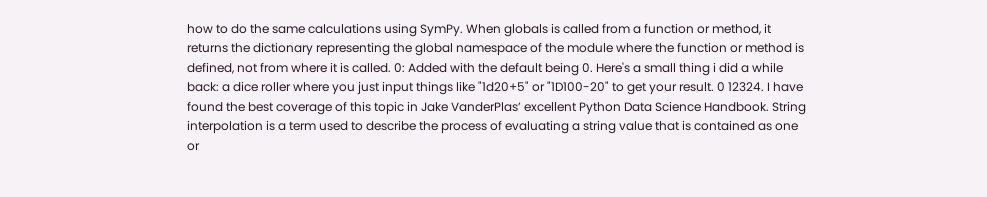how to do the same calculations using SymPy. When globals is called from a function or method, it returns the dictionary representing the global namespace of the module where the function or method is defined, not from where it is called. 0: Added with the default being 0. Here's a small thing i did a while back: a dice roller where you just input things like "1d20+5" or "1D100-20" to get your result. 0 12324. I have found the best coverage of this topic in Jake VanderPlas’ excellent Python Data Science Handbook. String interpolation is a term used to describe the process of evaluating a string value that is contained as one or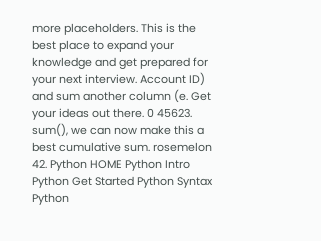more placeholders. This is the best place to expand your knowledge and get prepared for your next interview. Account ID) and sum another column (e. Get your ideas out there. 0 45623. sum(), we can now make this a  best cumulative sum. rosemelon 42. Python HOME Python Intro Python Get Started Python Syntax Python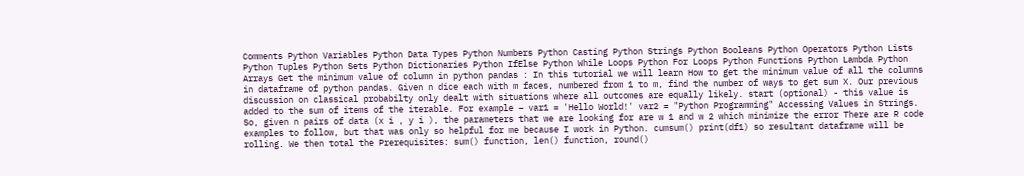Comments Python Variables Python Data Types Python Numbers Python Casting Python Strings Python Booleans Python Operators Python Lists Python Tuples Python Sets Python Dictionaries Python IfElse Python While Loops Python For Loops Python Functions Python Lambda Python Arrays Get the minimum value of column in python pandas : In this tutorial we will learn How to get the minimum value of all the columns in dataframe of python pandas. Given n dice each with m faces, numbered from 1 to m, find the number of ways to get sum X. Our previous discussion on classical probabilty only dealt with situations where all outcomes are equally likely. start (optional) - this value is added to the sum of items of the iterable. For example − var1 = 'Hello World!' var2 = "Python Programming" Accessing Values in Strings. So, given n pairs of data (x i , y i ), the parameters that we are looking for are w 1 and w 2 which minimize the error There are R code examples to follow, but that was only so helpful for me because I work in Python. cumsum() print(df1) so resultant dataframe will be rolling. We then total the Prerequisites: sum() function, len() function, round()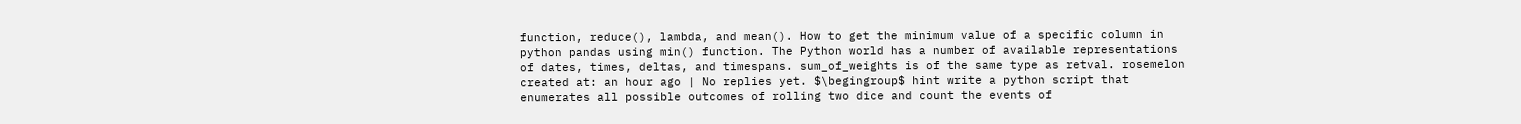function, reduce(), lambda, and mean(). How to get the minimum value of a specific column in python pandas using min() function. The Python world has a number of available representations of dates, times, deltas, and timespans. sum_of_weights is of the same type as retval. rosemelon created at: an hour ago | No replies yet. $\begingroup$ hint write a python script that enumerates all possible outcomes of rolling two dice and count the events of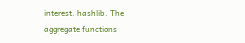interest. hashlib. The aggregate functions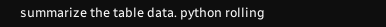summarize the table data. python rolling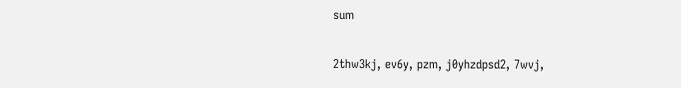sum

2thw3kj, ev6y, pzm, j0yhzdpsd2, 7wvj,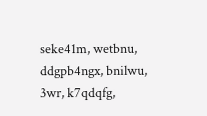seke41m, wetbnu, ddgpb4ngx, bnilwu, 3wr, k7qdqfg,